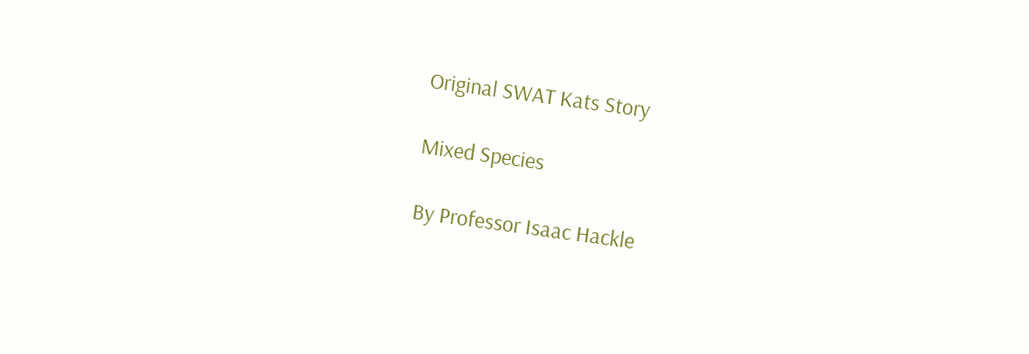Original SWAT Kats Story

Mixed Species

By Professor Isaac Hackle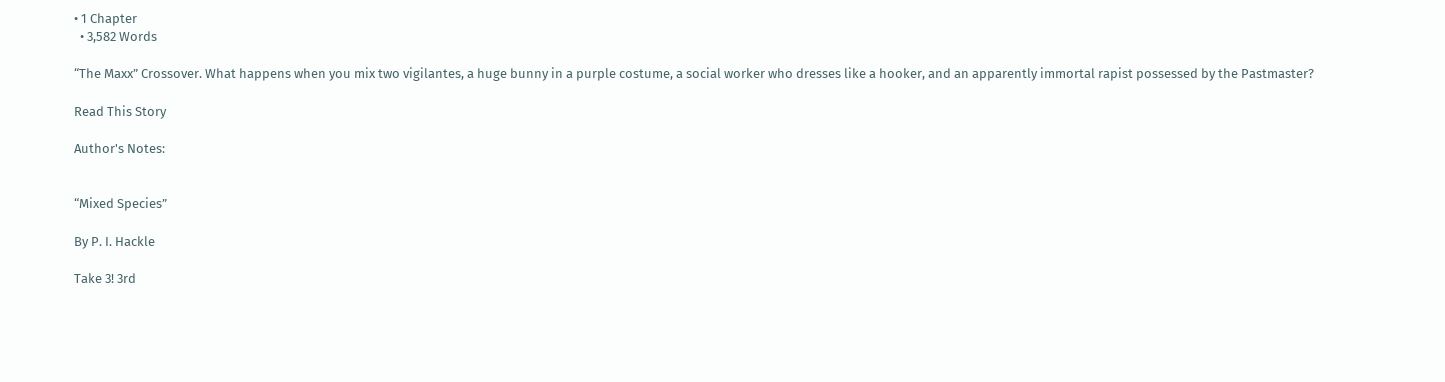• 1 Chapter
  • 3,582 Words

“The Maxx” Crossover. What happens when you mix two vigilantes, a huge bunny in a purple costume, a social worker who dresses like a hooker, and an apparently immortal rapist possessed by the Pastmaster?

Read This Story

Author's Notes:


“Mixed Species”

By P. I. Hackle

Take 3! 3rd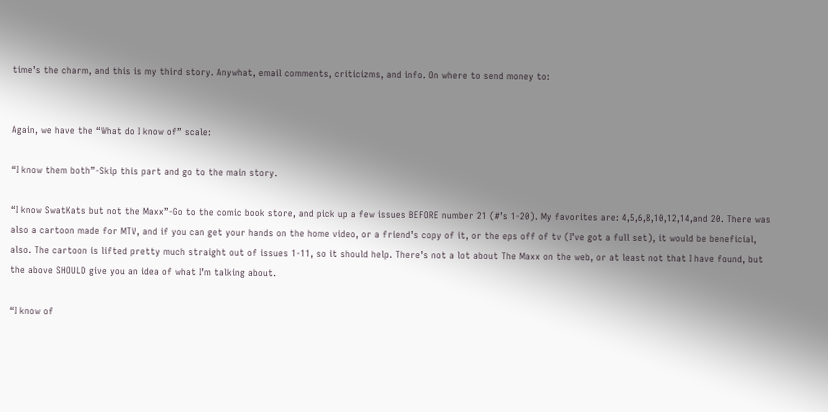time’s the charm, and this is my third story. Anywhat, email comments, criticizms, and info. On where to send money to:


Again, we have the “What do I know of” scale:

“I know them both”-Skip this part and go to the main story.

“I know SwatKats but not the Maxx”-Go to the comic book store, and pick up a few issues BEFORE number 21 (#’s 1-20). My favorites are: 4,5,6,8,10,12,14,and 20. There was also a cartoon made for MTV, and if you can get your hands on the home video, or a friend’s copy of it, or the eps off of tv (I’ve got a full set), it would be beneficial, also. The cartoon is lifted pretty much straight out of issues 1-11, so it should help. There’s not a lot about The Maxx on the web, or at least not that I have found, but the above SHOULD give you an idea of what I’m talking about.

“I know of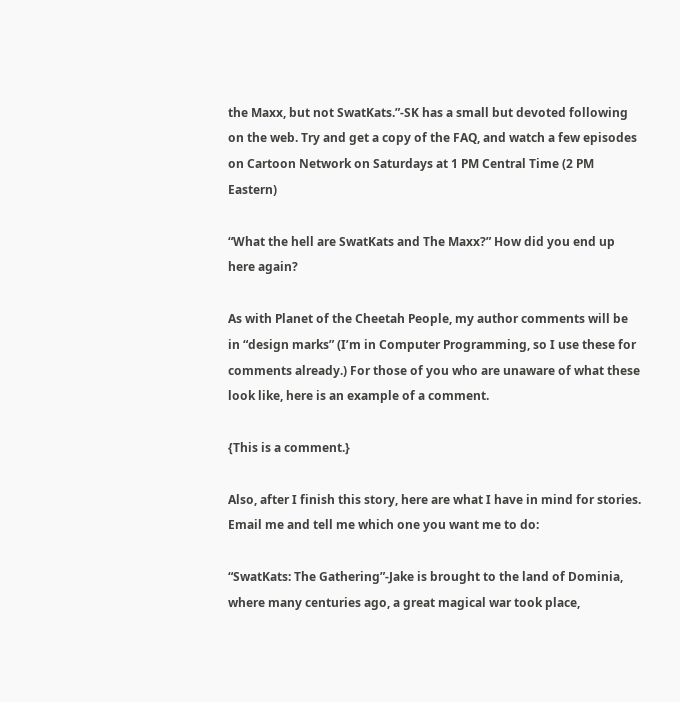the Maxx, but not SwatKats.”-SK has a small but devoted following on the web. Try and get a copy of the FAQ, and watch a few episodes on Cartoon Network on Saturdays at 1 PM Central Time (2 PM Eastern)

“What the hell are SwatKats and The Maxx?” How did you end up here again?

As with Planet of the Cheetah People, my author comments will be in “design marks” (I’m in Computer Programming, so I use these for comments already.) For those of you who are unaware of what these look like, here is an example of a comment.

{This is a comment.}

Also, after I finish this story, here are what I have in mind for stories. Email me and tell me which one you want me to do:

“SwatKats: The Gathering”-Jake is brought to the land of Dominia, where many centuries ago, a great magical war took place,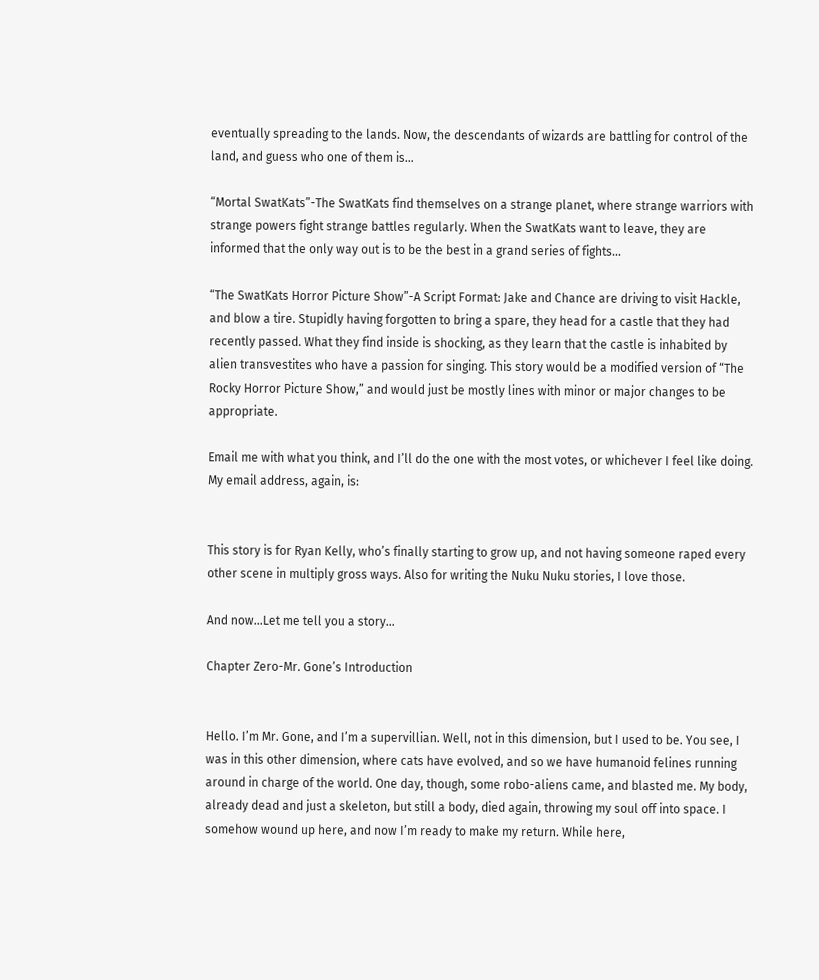eventually spreading to the lands. Now, the descendants of wizards are battling for control of the land, and guess who one of them is…

“Mortal SwatKats”-The SwatKats find themselves on a strange planet, where strange warriors with strange powers fight strange battles regularly. When the SwatKats want to leave, they are informed that the only way out is to be the best in a grand series of fights…

“The SwatKats Horror Picture Show”-A Script Format: Jake and Chance are driving to visit Hackle, and blow a tire. Stupidly having forgotten to bring a spare, they head for a castle that they had recently passed. What they find inside is shocking, as they learn that the castle is inhabited by alien transvestites who have a passion for singing. This story would be a modified version of “The Rocky Horror Picture Show,” and would just be mostly lines with minor or major changes to be appropriate.

Email me with what you think, and I’ll do the one with the most votes, or whichever I feel like doing. My email address, again, is:


This story is for Ryan Kelly, who’s finally starting to grow up, and not having someone raped every other scene in multiply gross ways. Also for writing the Nuku Nuku stories, I love those.

And now…Let me tell you a story…

Chapter Zero-Mr. Gone’s Introduction


Hello. I’m Mr. Gone, and I’m a supervillian. Well, not in this dimension, but I used to be. You see, I was in this other dimension, where cats have evolved, and so we have humanoid felines running around in charge of the world. One day, though, some robo-aliens came, and blasted me. My body, already dead and just a skeleton, but still a body, died again, throwing my soul off into space. I somehow wound up here, and now I’m ready to make my return. While here,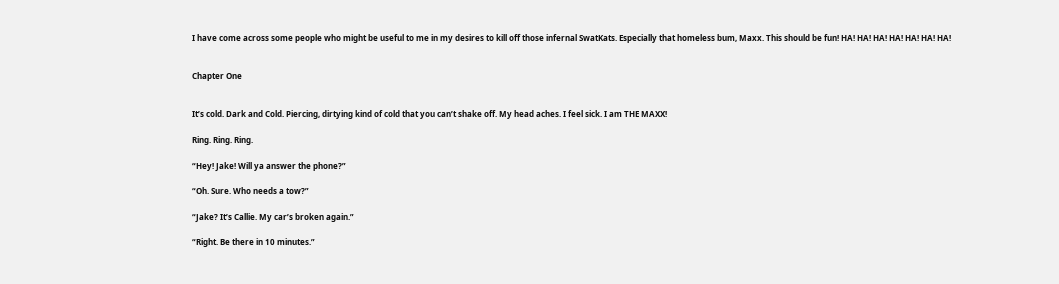I have come across some people who might be useful to me in my desires to kill off those infernal SwatKats. Especially that homeless bum, Maxx. This should be fun! HA! HA! HA! HA! HA! HA! HA!


Chapter One


It’s cold. Dark and Cold. Piercing, dirtying kind of cold that you can’t shake off. My head aches. I feel sick. I am THE MAXX!

Ring. Ring. Ring.

“Hey! Jake! Will ya answer the phone?”

“Oh. Sure. Who needs a tow?”

“Jake? It’s Callie. My car’s broken again.”

“Right. Be there in 10 minutes.”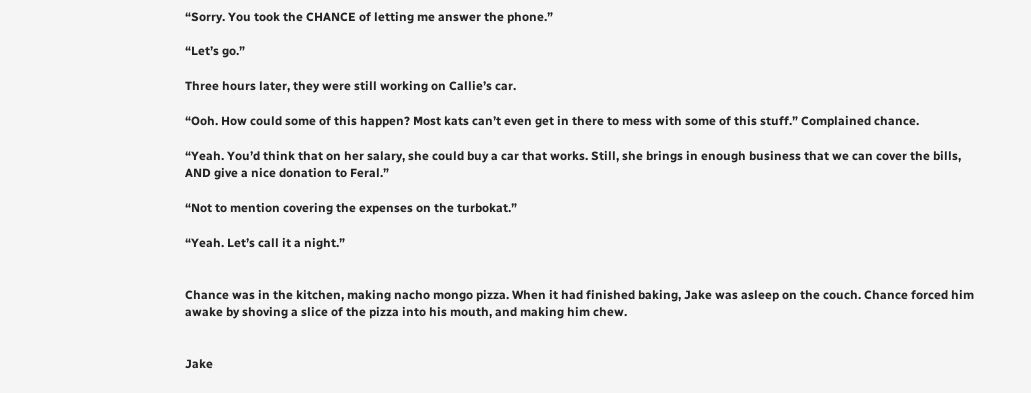“Sorry. You took the CHANCE of letting me answer the phone.”

“Let’s go.”

Three hours later, they were still working on Callie’s car.

“Ooh. How could some of this happen? Most kats can’t even get in there to mess with some of this stuff.” Complained chance.

“Yeah. You’d think that on her salary, she could buy a car that works. Still, she brings in enough business that we can cover the bills, AND give a nice donation to Feral.”

“Not to mention covering the expenses on the turbokat.”

“Yeah. Let’s call it a night.”


Chance was in the kitchen, making nacho mongo pizza. When it had finished baking, Jake was asleep on the couch. Chance forced him awake by shoving a slice of the pizza into his mouth, and making him chew.


Jake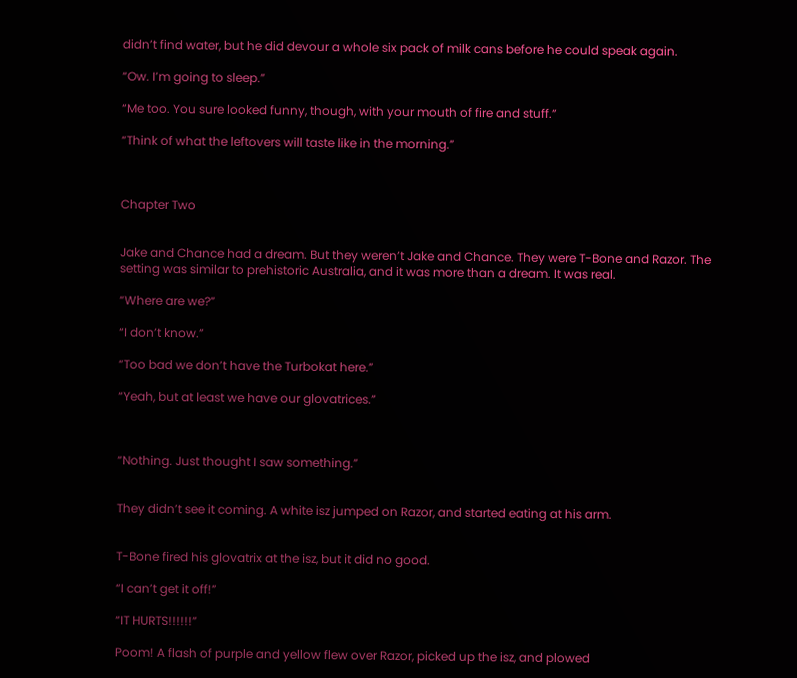didn’t find water, but he did devour a whole six pack of milk cans before he could speak again.

“Ow. I’m going to sleep.”

“Me too. You sure looked funny, though, with your mouth of fire and stuff.”

“Think of what the leftovers will taste like in the morning.”



Chapter Two


Jake and Chance had a dream. But they weren’t Jake and Chance. They were T-Bone and Razor. The setting was similar to prehistoric Australia, and it was more than a dream. It was real.

“Where are we?”

“I don’t know.”

“Too bad we don’t have the Turbokat here.”

“Yeah, but at least we have our glovatrices.”



“Nothing. Just thought I saw something.”


They didn’t see it coming. A white isz jumped on Razor, and started eating at his arm.


T-Bone fired his glovatrix at the isz, but it did no good.

“I can’t get it off!”

“IT HURTS!!!!!!”

Poom! A flash of purple and yellow flew over Razor, picked up the isz, and plowed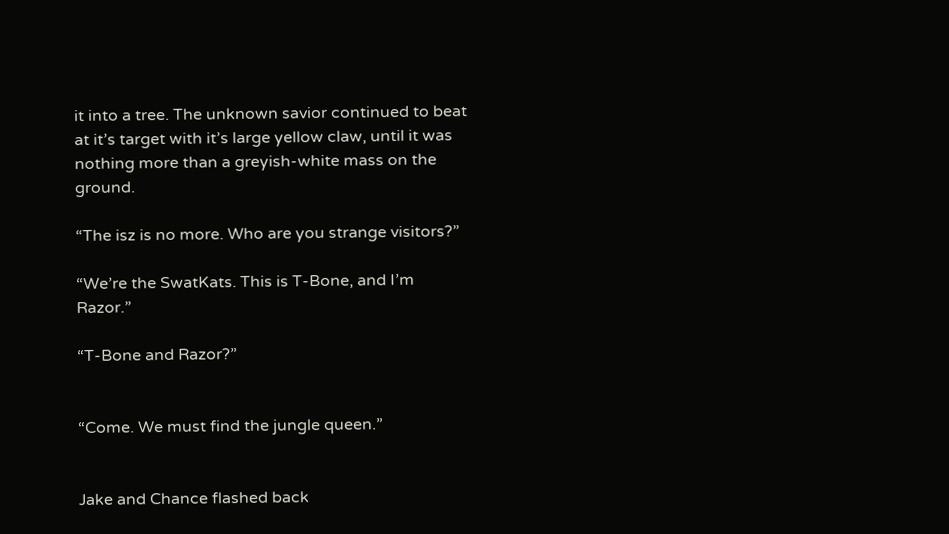it into a tree. The unknown savior continued to beat at it’s target with it’s large yellow claw, until it was nothing more than a greyish-white mass on the ground.

“The isz is no more. Who are you strange visitors?”

“We’re the SwatKats. This is T-Bone, and I’m Razor.”

“T-Bone and Razor?”


“Come. We must find the jungle queen.”


Jake and Chance flashed back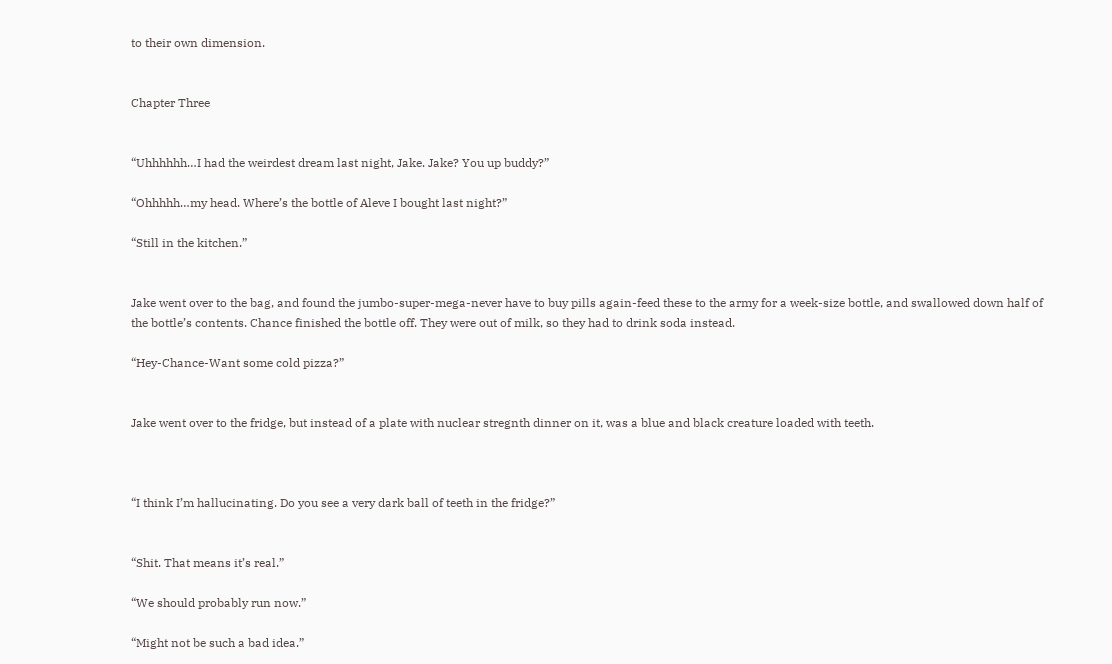to their own dimension.


Chapter Three


“Uhhhhhh…I had the weirdest dream last night, Jake. Jake? You up buddy?”

“Ohhhhh…my head. Where’s the bottle of Aleve I bought last night?”

“Still in the kitchen.”


Jake went over to the bag, and found the jumbo-super-mega-never have to buy pills again-feed these to the army for a week-size bottle, and swallowed down half of the bottle’s contents. Chance finished the bottle off. They were out of milk, so they had to drink soda instead.

“Hey-Chance-Want some cold pizza?”


Jake went over to the fridge, but instead of a plate with nuclear stregnth dinner on it, was a blue and black creature loaded with teeth.



“I think I’m hallucinating. Do you see a very dark ball of teeth in the fridge?”


“Shit. That means it’s real.”

“We should probably run now.”

“Might not be such a bad idea.”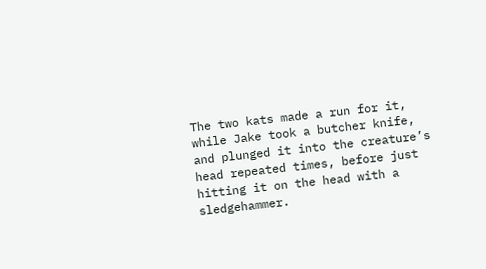The two kats made a run for it, while Jake took a butcher knife, and plunged it into the creature’s head repeated times, before just hitting it on the head with a sledgehammer.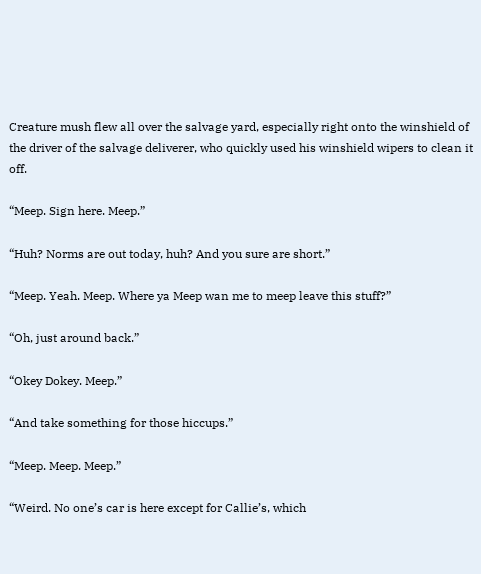Creature mush flew all over the salvage yard, especially right onto the winshield of the driver of the salvage deliverer, who quickly used his winshield wipers to clean it off.

“Meep. Sign here. Meep.”

“Huh? Norms are out today, huh? And you sure are short.”

“Meep. Yeah. Meep. Where ya Meep wan me to meep leave this stuff?”

“Oh, just around back.”

“Okey Dokey. Meep.”

“And take something for those hiccups.”

“Meep. Meep. Meep.”

“Weird. No one’s car is here except for Callie’s, which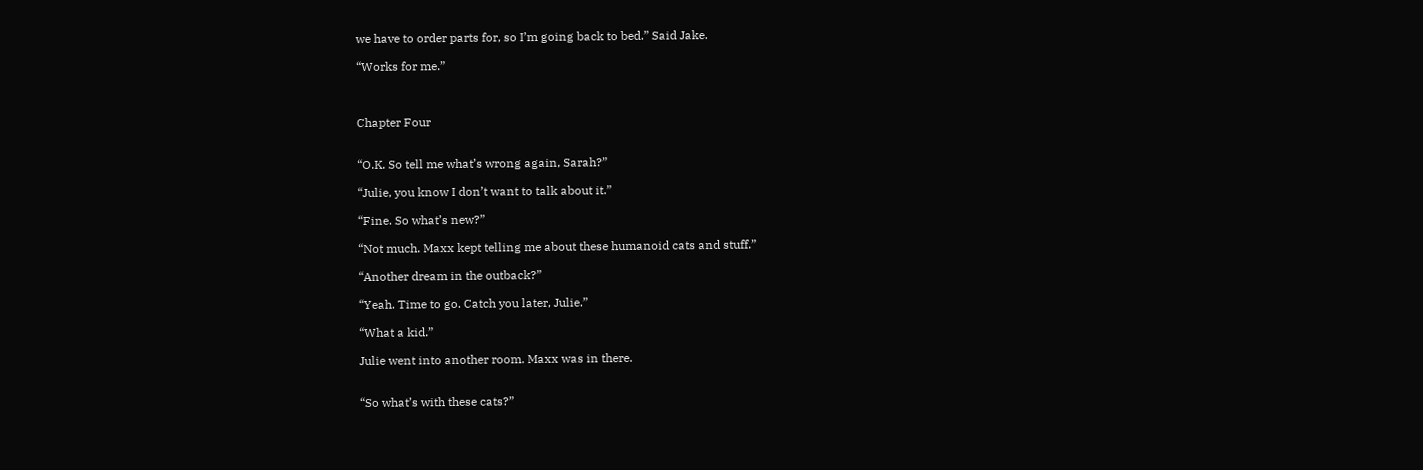we have to order parts for, so I’m going back to bed.” Said Jake.

“Works for me.”



Chapter Four


“O.K. So tell me what’s wrong again, Sarah?”

“Julie, you know I don’t want to talk about it.”

“Fine. So what’s new?”

“Not much. Maxx kept telling me about these humanoid cats and stuff.”

“Another dream in the outback?”

“Yeah. Time to go. Catch you later, Julie.”

“What a kid.”

Julie went into another room. Maxx was in there.


“So what’s with these cats?”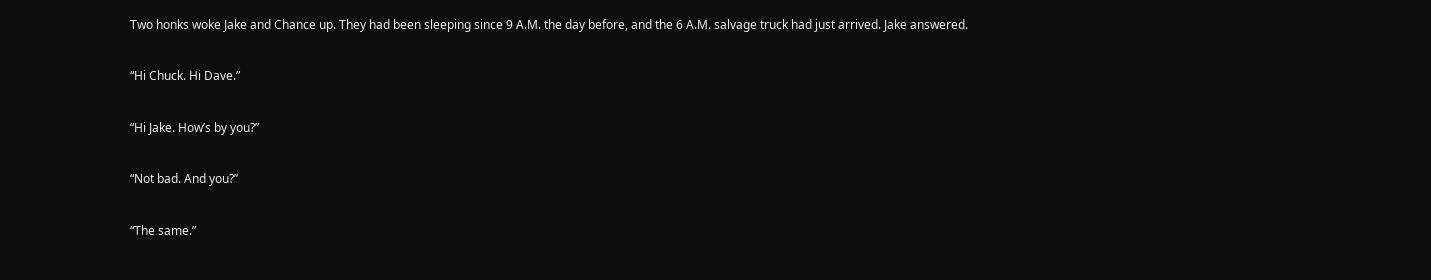Two honks woke Jake and Chance up. They had been sleeping since 9 A.M. the day before, and the 6 A.M. salvage truck had just arrived. Jake answered.

“Hi Chuck. Hi Dave.”

“Hi Jake. How’s by you?”

“Not bad. And you?”

“The same.”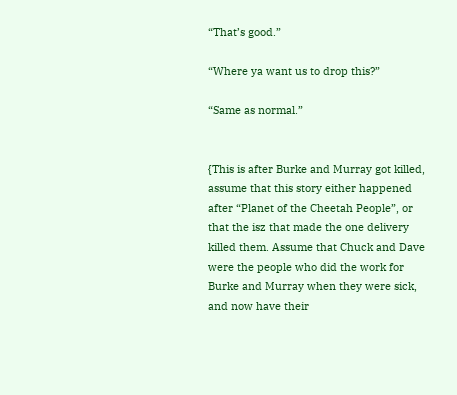“That’s good.”

“Where ya want us to drop this?”

“Same as normal.”


{This is after Burke and Murray got killed, assume that this story either happened after “Planet of the Cheetah People”, or that the isz that made the one delivery killed them. Assume that Chuck and Dave were the people who did the work for Burke and Murray when they were sick, and now have their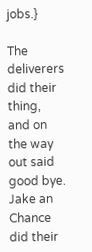jobs.}

The deliverers did their thing, and on the way out said good bye. Jake an Chance did their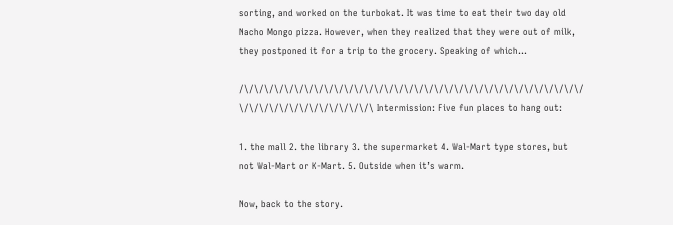sorting, and worked on the turbokat. It was time to eat their two day old Nacho Mongo pizza. However, when they realized that they were out of milk, they postponed it for a trip to the grocery. Speaking of which…

/\/\/\/\/\/\/\/\/\/\/\/\/\/\/\/\/\/\/\/\/\/\/\/\/\/\/\/\/\/\/\/\/\/\/ \/\/\/\/\/\/\/\/\/\/\/\/\/\ Intermission: Five fun places to hang out:

1. the mall 2. the library 3. the supermarket 4. Wal-Mart type stores, but not Wal-Mart or K-Mart. 5. Outside when it’s warm.

Now, back to the story.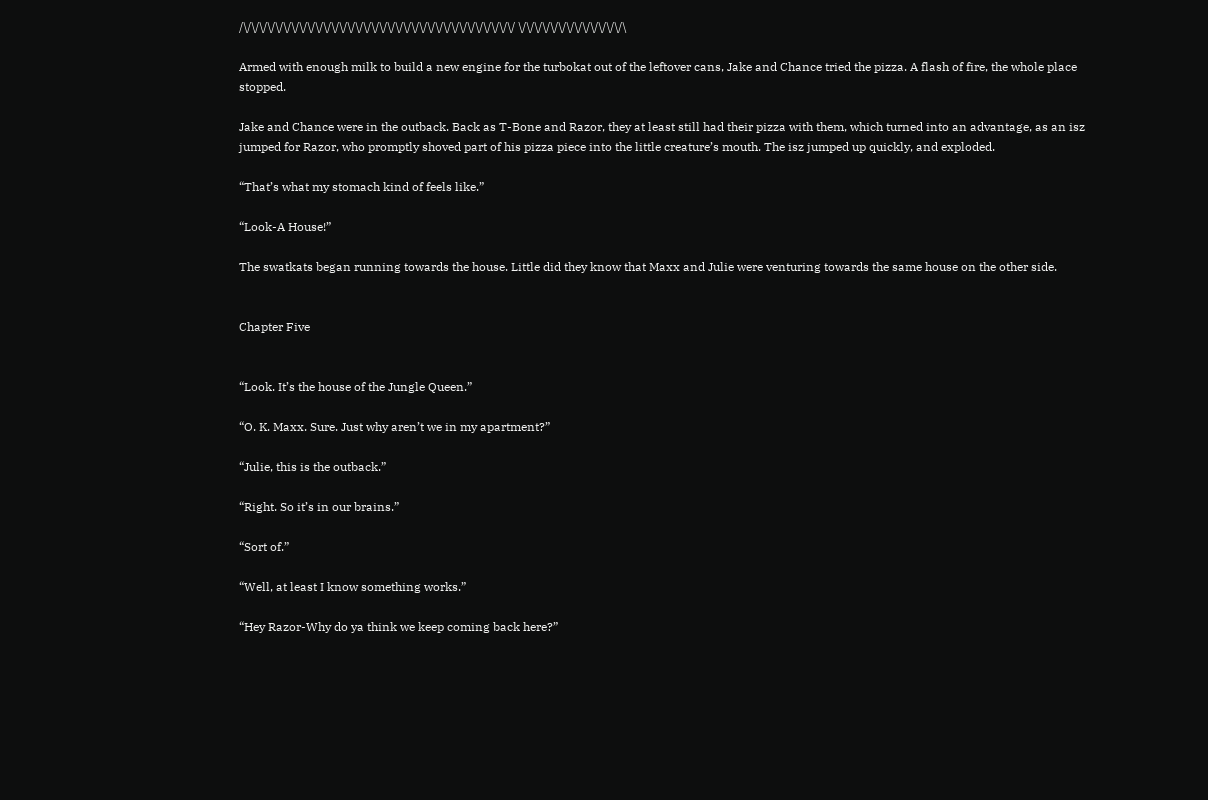/\/\/\/\/\/\/\/\/\/\/\/\/\/\/\/\/\/\/\/\/\/\/\/\/\/\/\/\/\/\/\/\/\/\/ \/\/\/\/\/\/\/\/\/\/\/\/\/\

Armed with enough milk to build a new engine for the turbokat out of the leftover cans, Jake and Chance tried the pizza. A flash of fire, the whole place stopped.

Jake and Chance were in the outback. Back as T-Bone and Razor, they at least still had their pizza with them, which turned into an advantage, as an isz jumped for Razor, who promptly shoved part of his pizza piece into the little creature’s mouth. The isz jumped up quickly, and exploded.

“That’s what my stomach kind of feels like.”

“Look-A House!”

The swatkats began running towards the house. Little did they know that Maxx and Julie were venturing towards the same house on the other side.


Chapter Five


“Look. It’s the house of the Jungle Queen.”

“O. K. Maxx. Sure. Just why aren’t we in my apartment?”

“Julie, this is the outback.”

“Right. So it’s in our brains.”

“Sort of.”

“Well, at least I know something works.”

“Hey Razor-Why do ya think we keep coming back here?”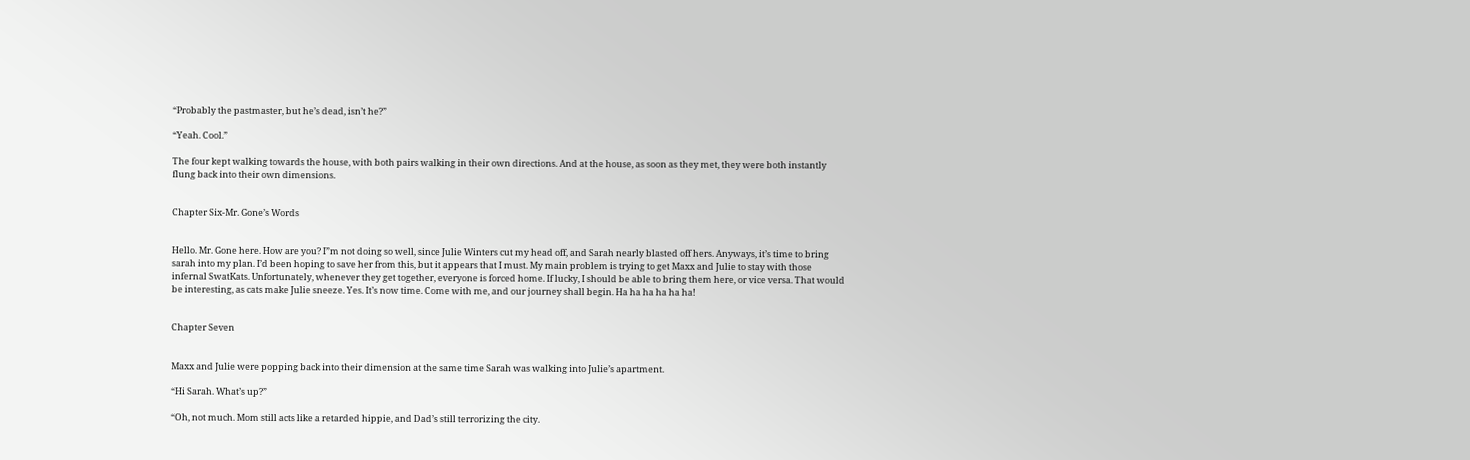“Probably the pastmaster, but he’s dead, isn’t he?”

“Yeah. Cool.”

The four kept walking towards the house, with both pairs walking in their own directions. And at the house, as soon as they met, they were both instantly flung back into their own dimensions.


Chapter Six-Mr. Gone’s Words


Hello. Mr. Gone here. How are you? I”m not doing so well, since Julie Winters cut my head off, and Sarah nearly blasted off hers. Anyways, it’s time to bring sarah into my plan. I’d been hoping to save her from this, but it appears that I must. My main problem is trying to get Maxx and Julie to stay with those infernal SwatKats. Unfortunately, whenever they get together, everyone is forced home. If lucky, I should be able to bring them here, or vice versa. That would be interesting, as cats make Julie sneeze. Yes. It’s now time. Come with me, and our journey shall begin. Ha ha ha ha ha ha!


Chapter Seven


Maxx and Julie were popping back into their dimension at the same time Sarah was walking into Julie’s apartment.

“Hi Sarah. What’s up?”

“Oh, not much. Mom still acts like a retarded hippie, and Dad’s still terrorizing the city.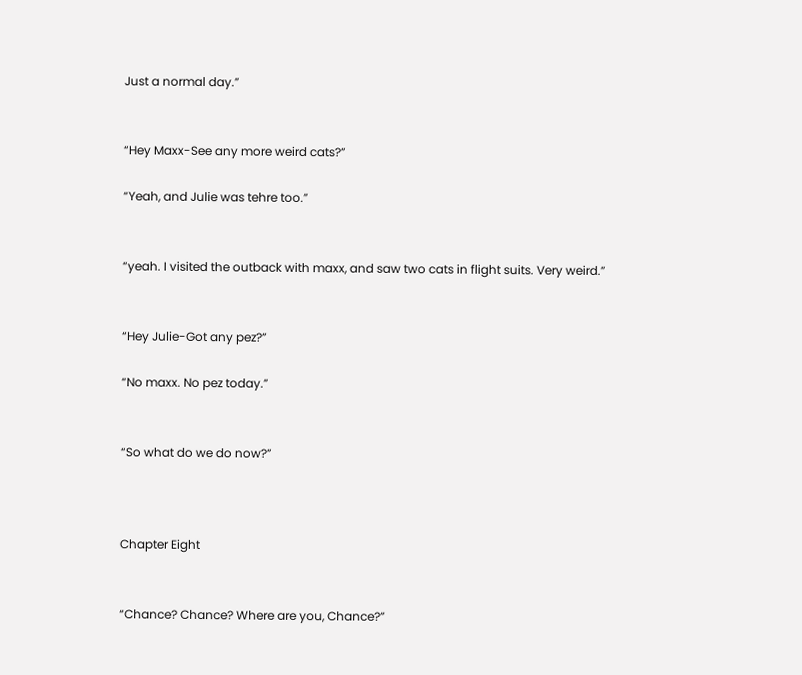Just a normal day.”


“Hey Maxx-See any more weird cats?”

“Yeah, and Julie was tehre too.”


“yeah. I visited the outback with maxx, and saw two cats in flight suits. Very weird.”


“Hey Julie-Got any pez?”

“No maxx. No pez today.”


“So what do we do now?”



Chapter Eight


“Chance? Chance? Where are you, Chance?”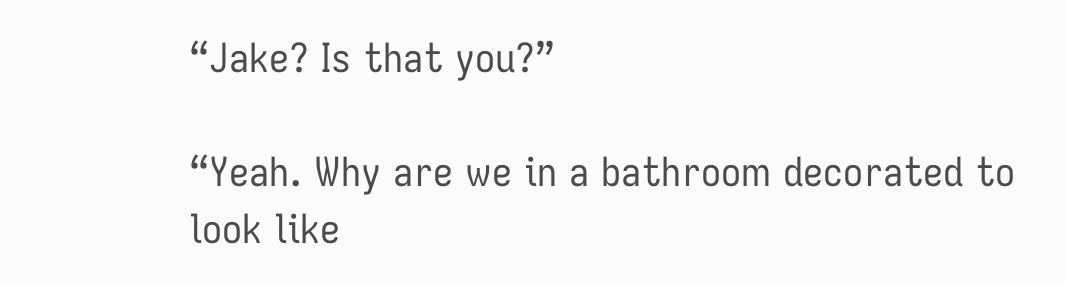“Jake? Is that you?”

“Yeah. Why are we in a bathroom decorated to look like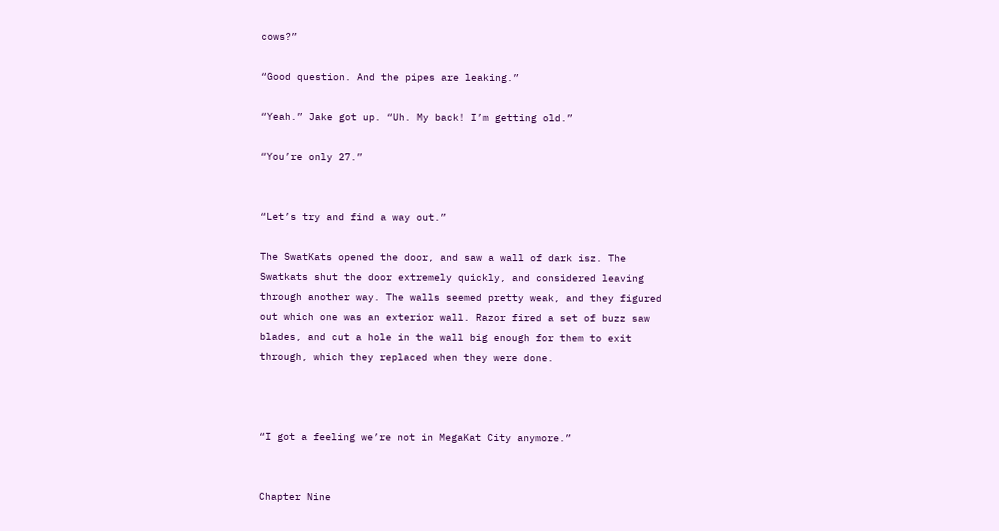cows?”

“Good question. And the pipes are leaking.”

“Yeah.” Jake got up. “Uh. My back! I’m getting old.”

“You’re only 27.”


“Let’s try and find a way out.”

The SwatKats opened the door, and saw a wall of dark isz. The Swatkats shut the door extremely quickly, and considered leaving through another way. The walls seemed pretty weak, and they figured out which one was an exterior wall. Razor fired a set of buzz saw blades, and cut a hole in the wall big enough for them to exit through, which they replaced when they were done.



“I got a feeling we’re not in MegaKat City anymore.”


Chapter Nine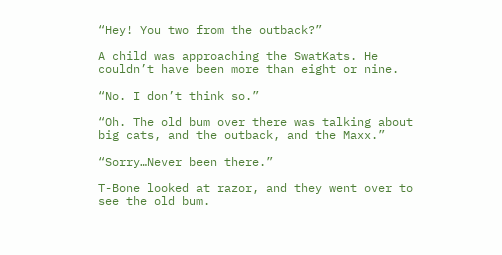“Hey! You two from the outback?”

A child was approaching the SwatKats. He couldn’t have been more than eight or nine.

“No. I don’t think so.”

“Oh. The old bum over there was talking about big cats, and the outback, and the Maxx.”

“Sorry…Never been there.”

T-Bone looked at razor, and they went over to see the old bum.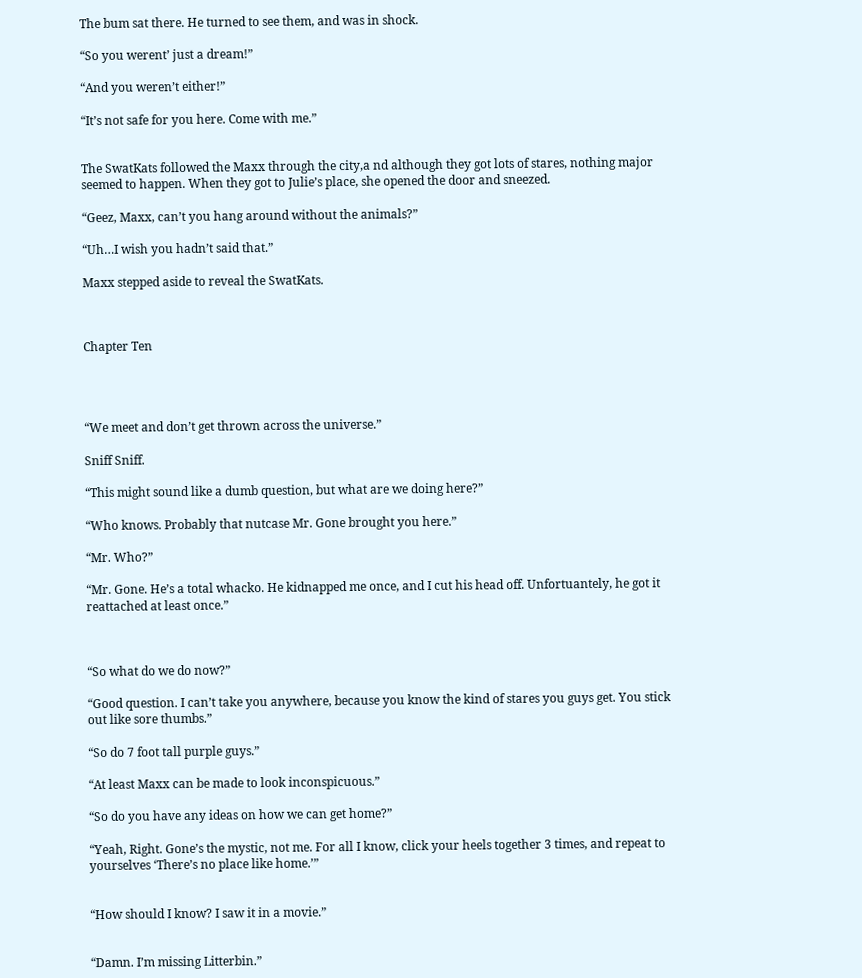The bum sat there. He turned to see them, and was in shock.

“So you werent’ just a dream!”

“And you weren’t either!”

“It’s not safe for you here. Come with me.”


The SwatKats followed the Maxx through the city,a nd although they got lots of stares, nothing major seemed to happen. When they got to Julie’s place, she opened the door and sneezed.

“Geez, Maxx, can’t you hang around without the animals?”

“Uh…I wish you hadn’t said that.”

Maxx stepped aside to reveal the SwatKats.



Chapter Ten




“We meet and don’t get thrown across the universe.”

Sniff Sniff.

“This might sound like a dumb question, but what are we doing here?”

“Who knows. Probably that nutcase Mr. Gone brought you here.”

“Mr. Who?”

“Mr. Gone. He’s a total whacko. He kidnapped me once, and I cut his head off. Unfortuantely, he got it reattached at least once.”



“So what do we do now?”

“Good question. I can’t take you anywhere, because you know the kind of stares you guys get. You stick out like sore thumbs.”

“So do 7 foot tall purple guys.”

“At least Maxx can be made to look inconspicuous.”

“So do you have any ideas on how we can get home?”

“Yeah, Right. Gone’s the mystic, not me. For all I know, click your heels together 3 times, and repeat to yourselves ‘There’s no place like home.’”


“How should I know? I saw it in a movie.”


“Damn. I’m missing Litterbin.”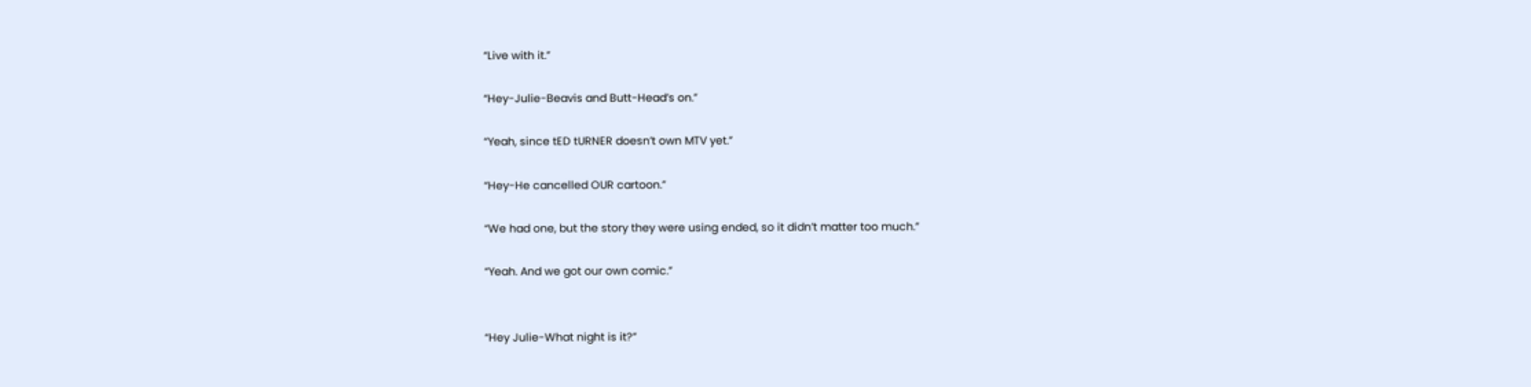“Live with it.”

“Hey-Julie-Beavis and Butt-Head’s on.”

“Yeah, since tED tURNER doesn’t own MTV yet.”

“Hey-He cancelled OUR cartoon.”

“We had one, but the story they were using ended, so it didn’t matter too much.”

“Yeah. And we got our own comic.”


“Hey Julie-What night is it?”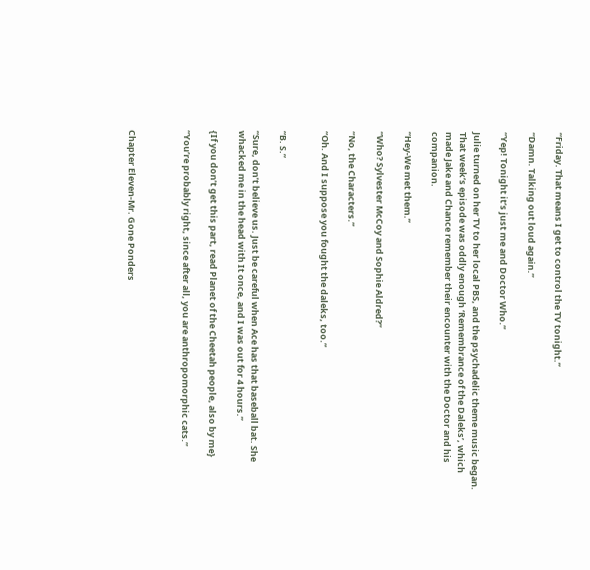“Friday. That means I get to control the TV tonight.”

“Damn. Talking out loud again.”

“Yep! Tonight it’s just me and Doctor Who.”

Julie turned on her TV to her local PBS, and the psychadelic theme music began. That week’s episode was oddly enough ‘Remembrance of the Daleks’, which made Jake and Chance remember their encounter with the Doctor and his companion.

“Hey-We met them.”

“Who? Sylvester McCoy and Sophie Aldred?”

“No, the Characters.”

“Oh. And I suppose you fought the daleks, too.”


“B. S.”

“Sure, don’t believe us. Just be careful when Ace has that baseball bat. She whacked me in the head with It once, and I was out for 4 hours.”

{If you don’t get this part, read Planet of the Cheetah people, also by me}

“You’re probably right, since after all, you are anthropomorphic cats.”



Chapter Eleven-Mr. Gone Ponders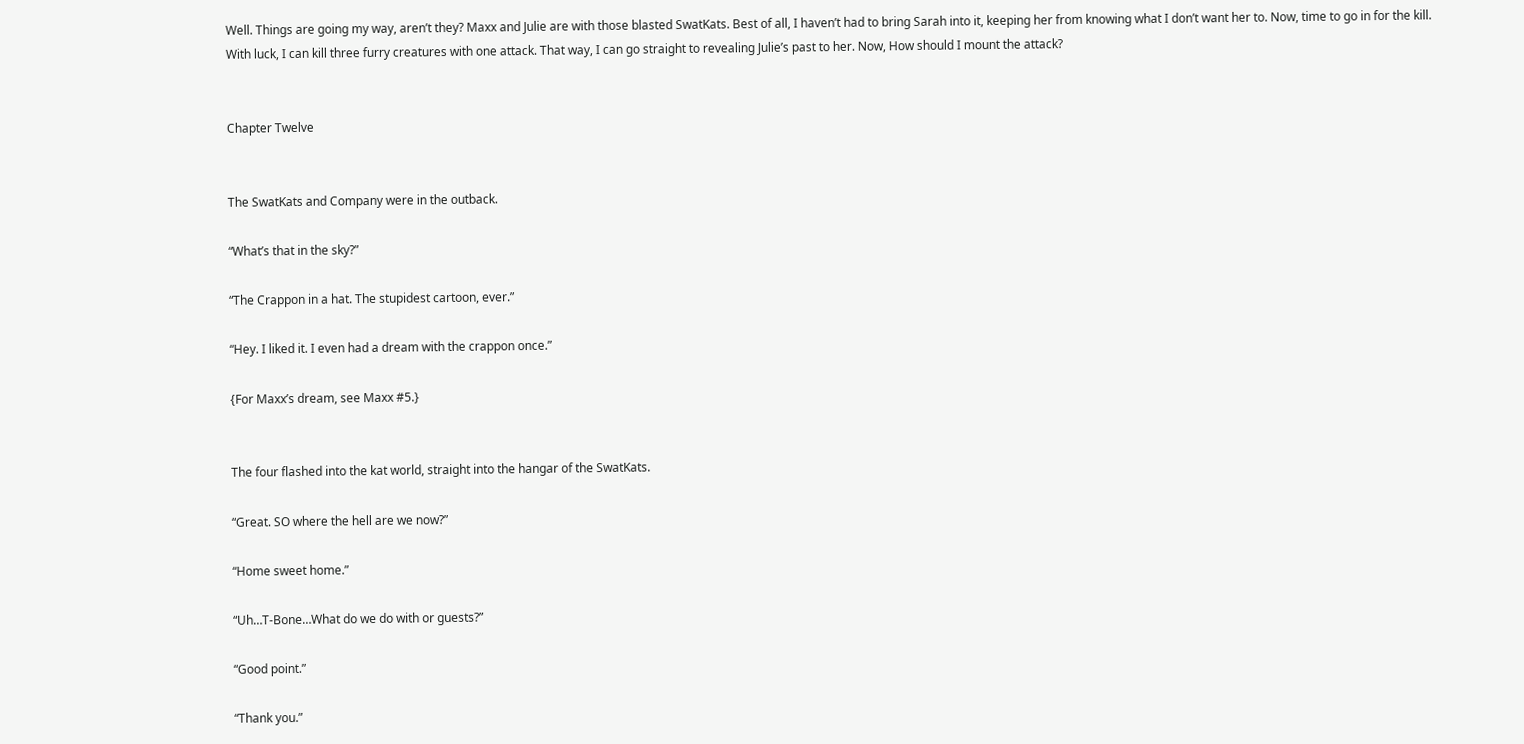Well. Things are going my way, aren’t they? Maxx and Julie are with those blasted SwatKats. Best of all, I haven’t had to bring Sarah into it, keeping her from knowing what I don’t want her to. Now, time to go in for the kill. With luck, I can kill three furry creatures with one attack. That way, I can go straight to revealing Julie’s past to her. Now, How should I mount the attack?


Chapter Twelve


The SwatKats and Company were in the outback.

“What’s that in the sky?”

“The Crappon in a hat. The stupidest cartoon, ever.”

“Hey. I liked it. I even had a dream with the crappon once.”

{For Maxx’s dream, see Maxx #5.}


The four flashed into the kat world, straight into the hangar of the SwatKats.

“Great. SO where the hell are we now?”

“Home sweet home.”

“Uh…T-Bone…What do we do with or guests?”

“Good point.”

“Thank you.”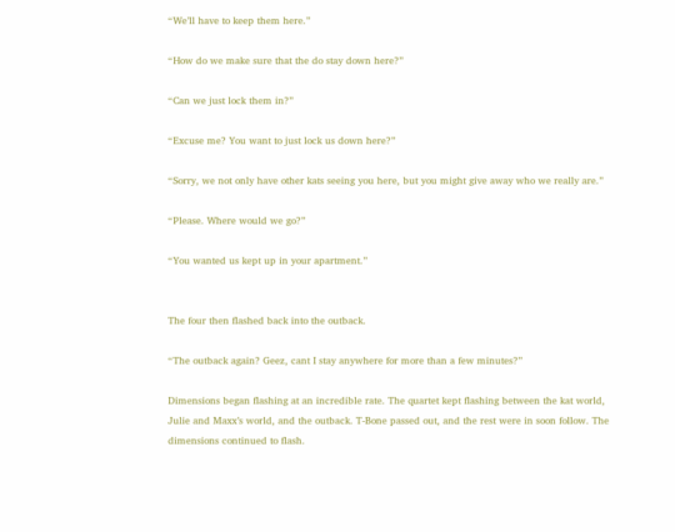“We’ll have to keep them here.”

“How do we make sure that the do stay down here?”

“Can we just lock them in?”

“Excuse me? You want to just lock us down here?”

“Sorry, we not only have other kats seeing you here, but you might give away who we really are.”

“Please. Where would we go?”

“You wanted us kept up in your apartment.”


The four then flashed back into the outback.

“The outback again? Geez, cant I stay anywhere for more than a few minutes?”

Dimensions began flashing at an incredible rate. The quartet kept flashing between the kat world, Julie and Maxx’s world, and the outback. T-Bone passed out, and the rest were in soon follow. The dimensions continued to flash.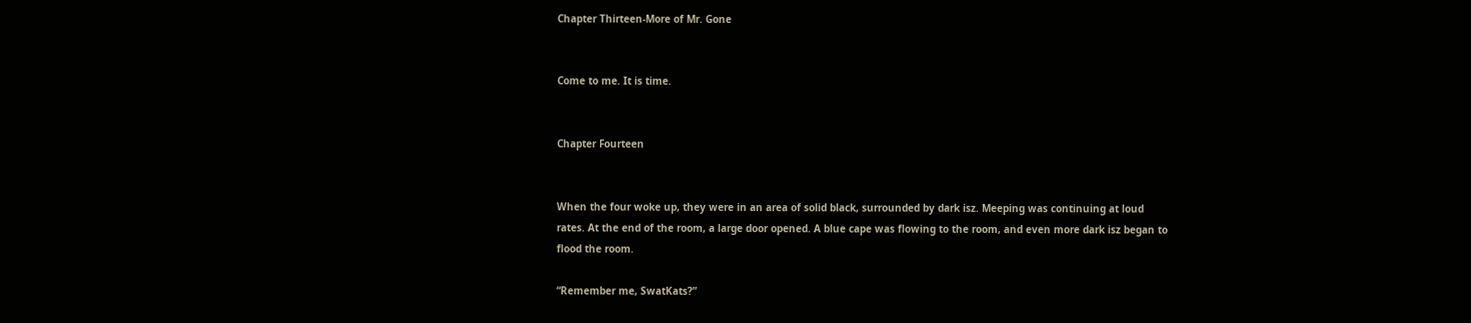Chapter Thirteen-More of Mr. Gone


Come to me. It is time.


Chapter Fourteen


When the four woke up, they were in an area of solid black, surrounded by dark isz. Meeping was continuing at loud rates. At the end of the room, a large door opened. A blue cape was flowing to the room, and even more dark isz began to flood the room.

“Remember me, SwatKats?”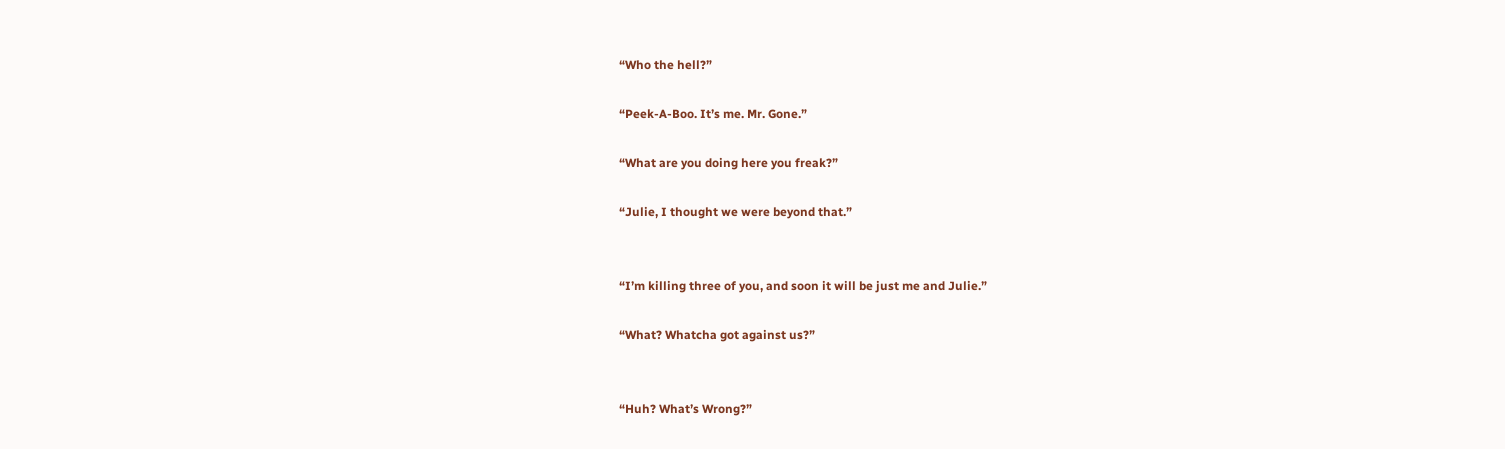“Who the hell?”

“Peek-A-Boo. It’s me. Mr. Gone.”

“What are you doing here you freak?”

“Julie, I thought we were beyond that.”


“I’m killing three of you, and soon it will be just me and Julie.”

“What? Whatcha got against us?”


“Huh? What’s Wrong?”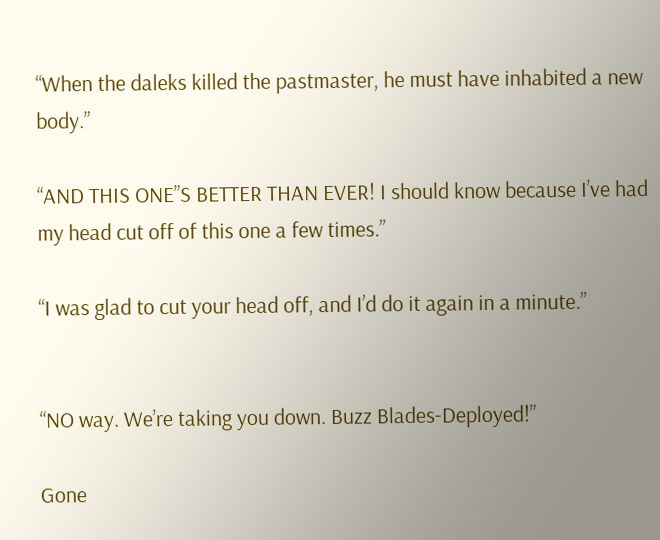“When the daleks killed the pastmaster, he must have inhabited a new body.”

“AND THIS ONE”S BETTER THAN EVER! I should know because I’ve had my head cut off of this one a few times.”

“I was glad to cut your head off, and I’d do it again in a minute.”


“NO way. We’re taking you down. Buzz Blades-Deployed!”

Gone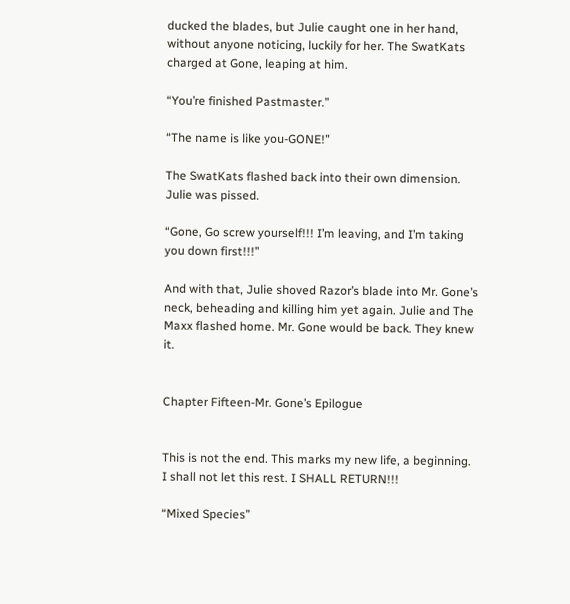ducked the blades, but Julie caught one in her hand, without anyone noticing, luckily for her. The SwatKats charged at Gone, leaping at him.

“You’re finished Pastmaster.”

“The name is like you-GONE!”

The SwatKats flashed back into their own dimension. Julie was pissed.

“Gone, Go screw yourself!!! I’m leaving, and I’m taking you down first!!!”

And with that, Julie shoved Razor’s blade into Mr. Gone’s neck, beheading and killing him yet again. Julie and The Maxx flashed home. Mr. Gone would be back. They knew it.


Chapter Fifteen-Mr. Gone’s Epilogue


This is not the end. This marks my new life, a beginning. I shall not let this rest. I SHALL RETURN!!!

“Mixed Species”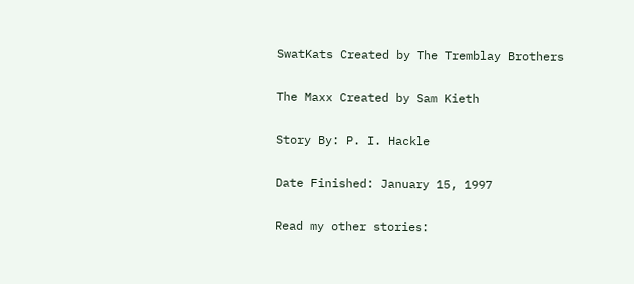SwatKats Created by The Tremblay Brothers

The Maxx Created by Sam Kieth

Story By: P. I. Hackle

Date Finished: January 15, 1997

Read my other stories: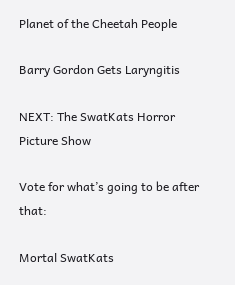Planet of the Cheetah People

Barry Gordon Gets Laryngitis

NEXT: The SwatKats Horror Picture Show

Vote for what’s going to be after that:

Mortal SwatKats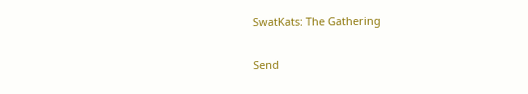SwatKats: The Gathering

Send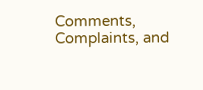Comments, Complaints, and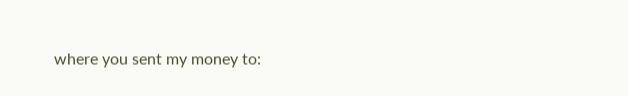where you sent my money to: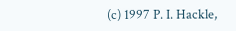(c) 1997 P. I. Hackle,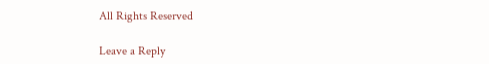All Rights Reserved

Leave a Reply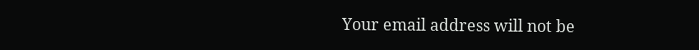Your email address will not be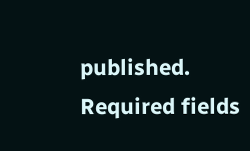published. Required fields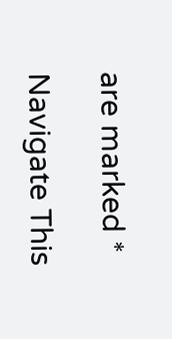are marked *

Navigate This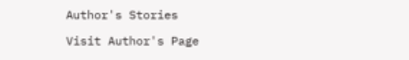Author's Stories

Visit Author's Page